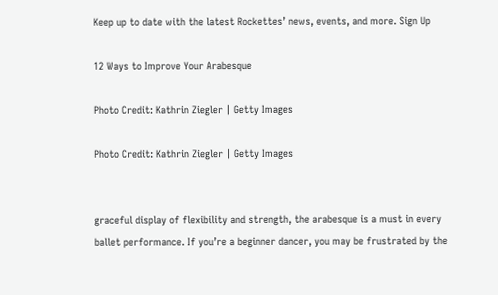Keep up to date with the latest Rockettes’ news, events, and more. Sign Up

12 Ways to Improve Your Arabesque

Photo Credit: Kathrin Ziegler | Getty Images

Photo Credit: Kathrin Ziegler | Getty Images


graceful display of flexibility and strength, the arabesque is a must in every ballet performance. If you’re a beginner dancer, you may be frustrated by the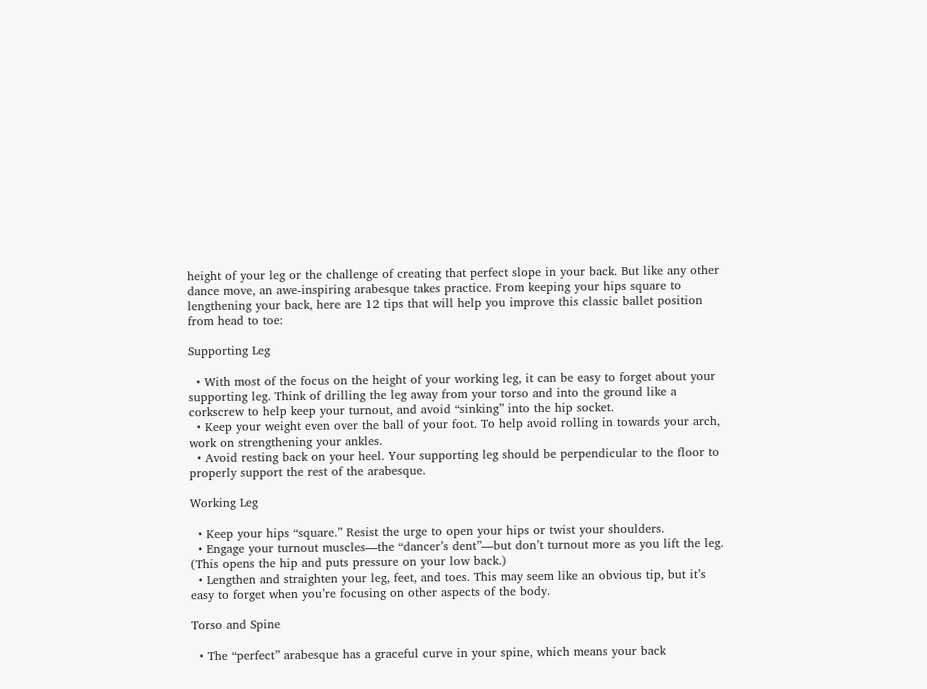height of your leg or the challenge of creating that perfect slope in your back. But like any other dance move, an awe-inspiring arabesque takes practice. From keeping your hips square to lengthening your back, here are 12 tips that will help you improve this classic ballet position from head to toe:

Supporting Leg

  • With most of the focus on the height of your working leg, it can be easy to forget about your supporting leg. Think of drilling the leg away from your torso and into the ground like a corkscrew to help keep your turnout, and avoid “sinking” into the hip socket.
  • Keep your weight even over the ball of your foot. To help avoid rolling in towards your arch, work on strengthening your ankles.
  • Avoid resting back on your heel. Your supporting leg should be perpendicular to the floor to properly support the rest of the arabesque.

Working Leg

  • Keep your hips “square.” Resist the urge to open your hips or twist your shoulders.
  • Engage your turnout muscles—the “dancer’s dent”—but don’t turnout more as you lift the leg. (This opens the hip and puts pressure on your low back.)
  • Lengthen and straighten your leg, feet, and toes. This may seem like an obvious tip, but it’s easy to forget when you’re focusing on other aspects of the body.

Torso and Spine

  • The “perfect” arabesque has a graceful curve in your spine, which means your back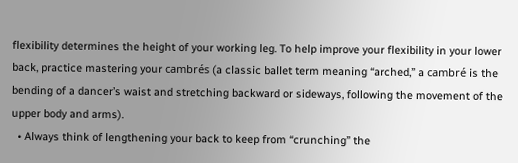flexibility determines the height of your working leg. To help improve your flexibility in your lower back, practice mastering your cambrés (a classic ballet term meaning “arched,” a cambré is the bending of a dancer’s waist and stretching backward or sideways, following the movement of the upper body and arms).
  • Always think of lengthening your back to keep from “crunching” the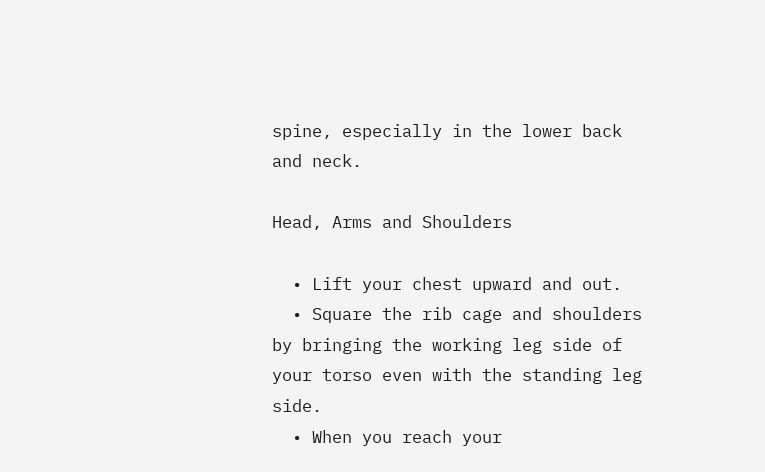spine, especially in the lower back and neck.

Head, Arms and Shoulders

  • Lift your chest upward and out.
  • Square the rib cage and shoulders by bringing the working leg side of your torso even with the standing leg side.
  • When you reach your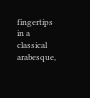fingertips in a classical arabesque,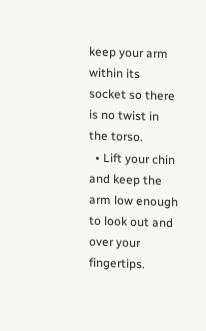keep your arm within its socket so there is no twist in the torso.
  • Lift your chin and keep the arm low enough to look out and over your fingertips.